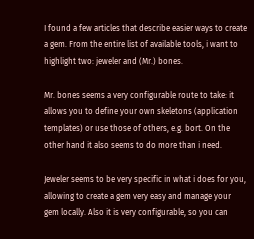I found a few articles that describe easier ways to create a gem. From the entire list of available tools, i want to highlight two: jeweler and (Mr.) bones.

Mr. bones seems a very configurable route to take: it allows you to define your own skeletons (application templates) or use those of others, e.g. bort. On the other hand it also seems to do more than i need.

Jeweler seems to be very specific in what i does for you, allowing to create a gem very easy and manage your gem locally. Also it is very configurable, so you can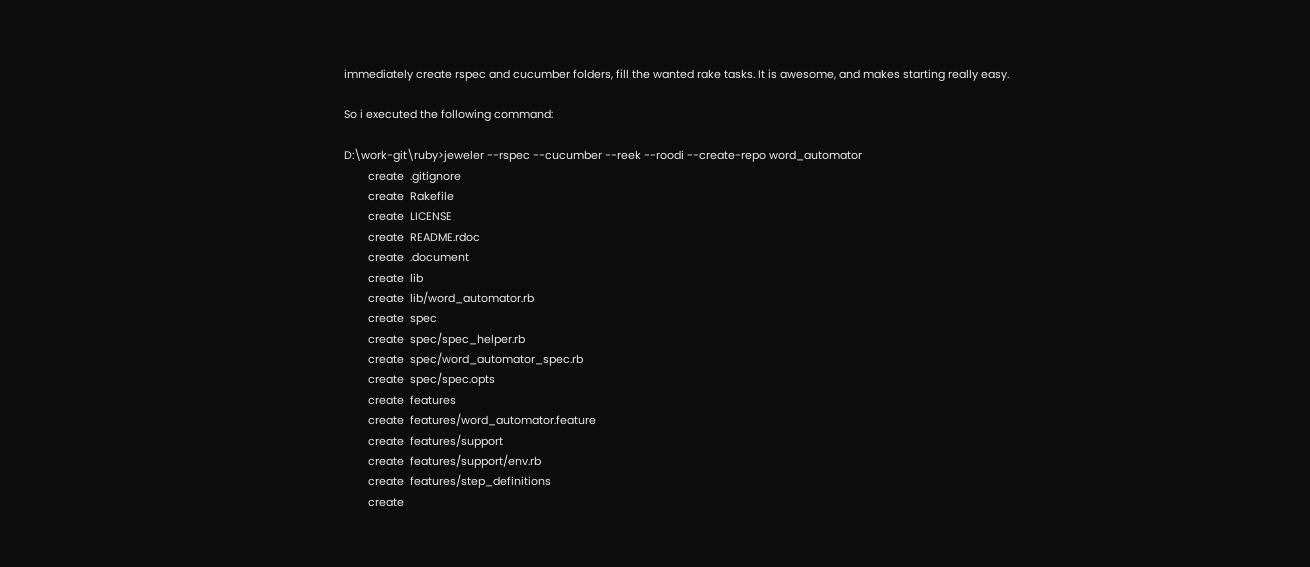immediately create rspec and cucumber folders, fill the wanted rake tasks. It is awesome, and makes starting really easy.

So i executed the following command:

D:\work-git\ruby>jeweler --rspec --cucumber --reek --roodi --create-repo word_automator
        create  .gitignore
        create  Rakefile
        create  LICENSE
        create  README.rdoc
        create  .document
        create  lib
        create  lib/word_automator.rb
        create  spec
        create  spec/spec_helper.rb
        create  spec/word_automator_spec.rb
        create  spec/spec.opts
        create  features
        create  features/word_automator.feature
        create  features/support
        create  features/support/env.rb
        create  features/step_definitions
        create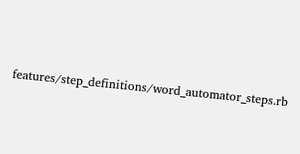features/step_definitions/word_automator_steps.rb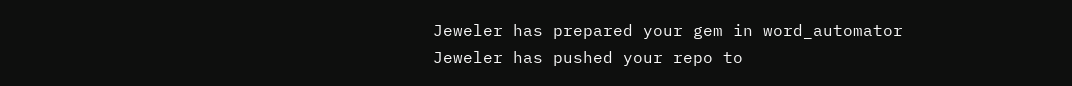Jeweler has prepared your gem in word_automator
Jeweler has pushed your repo to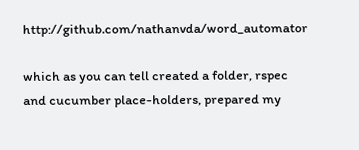http://github.com/nathanvda/word_automator

which as you can tell created a folder, rspec and cucumber place-holders, prepared my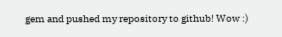gem and pushed my repository to github! Wow :)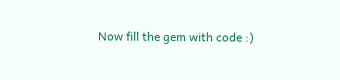Now fill the gem with code :)